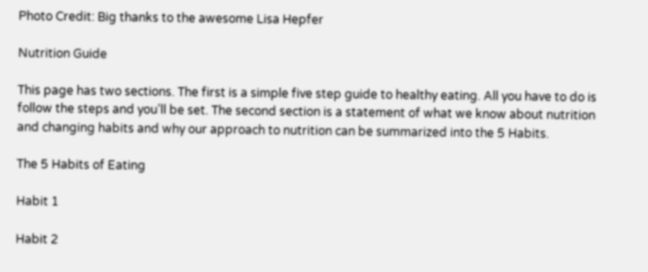Photo Credit: Big thanks to the awesome Lisa Hepfer

Nutrition Guide

This page has two sections. The first is a simple five step guide to healthy eating. All you have to do is follow the steps and you’ll be set. The second section is a statement of what we know about nutrition and changing habits and why our approach to nutrition can be summarized into the 5 Habits.

The 5 Habits of Eating

Habit 1

Habit 2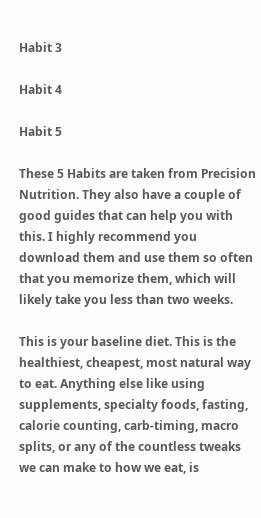Habit 3

Habit 4

Habit 5

These 5 Habits are taken from Precision Nutrition. They also have a couple of good guides that can help you with this. I highly recommend you download them and use them so often that you memorize them, which will likely take you less than two weeks.

This is your baseline diet. This is the healthiest, cheapest, most natural way to eat. Anything else like using supplements, specialty foods, fasting, calorie counting, carb-timing, macro splits, or any of the countless tweaks we can make to how we eat, is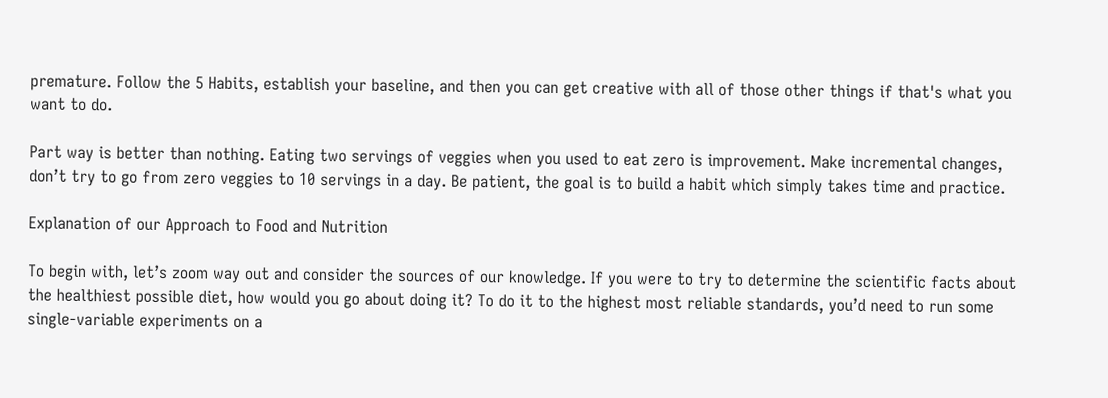premature. Follow the 5 Habits, establish your baseline, and then you can get creative with all of those other things if that's what you want to do.

Part way is better than nothing. Eating two servings of veggies when you used to eat zero is improvement. Make incremental changes, don’t try to go from zero veggies to 10 servings in a day. Be patient, the goal is to build a habit which simply takes time and practice.

Explanation of our Approach to Food and Nutrition

To begin with, let’s zoom way out and consider the sources of our knowledge. If you were to try to determine the scientific facts about the healthiest possible diet, how would you go about doing it? To do it to the highest most reliable standards, you’d need to run some single-variable experiments on a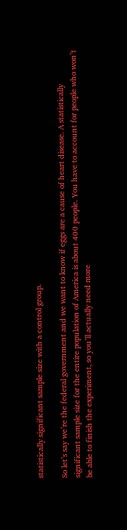statistically significant sample size with a control group.

So let’s say we’re the federal government and we want to know if eggs are a cause of heart disease. A statistically significant sample size for the entire population of America is about 400 people. You have to account for people who won’t be able to finish the experiment, so you’ll actually need more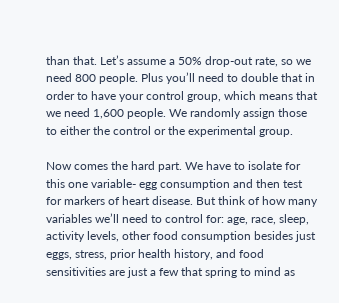than that. Let’s assume a 50% drop-out rate, so we need 800 people. Plus you’ll need to double that in order to have your control group, which means that we need 1,600 people. We randomly assign those to either the control or the experimental group.

Now comes the hard part. We have to isolate for this one variable- egg consumption and then test for markers of heart disease. But think of how many variables we’ll need to control for: age, race, sleep, activity levels, other food consumption besides just eggs, stress, prior health history, and food sensitivities are just a few that spring to mind as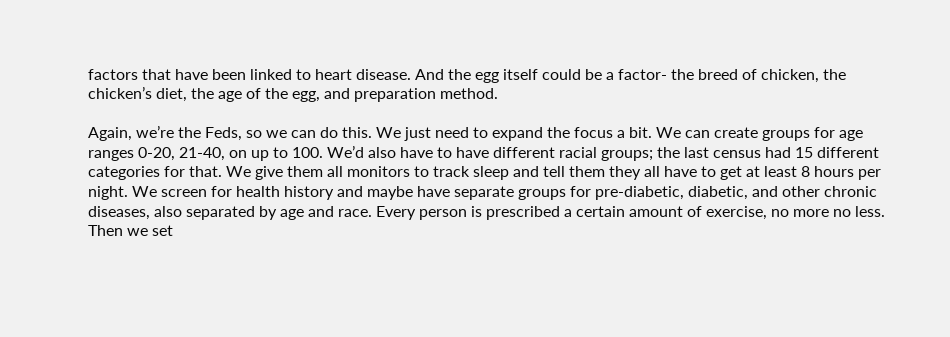factors that have been linked to heart disease. And the egg itself could be a factor- the breed of chicken, the chicken’s diet, the age of the egg, and preparation method.

Again, we’re the Feds, so we can do this. We just need to expand the focus a bit. We can create groups for age ranges 0-20, 21-40, on up to 100. We’d also have to have different racial groups; the last census had 15 different categories for that. We give them all monitors to track sleep and tell them they all have to get at least 8 hours per night. We screen for health history and maybe have separate groups for pre-diabetic, diabetic, and other chronic diseases, also separated by age and race. Every person is prescribed a certain amount of exercise, no more no less. Then we set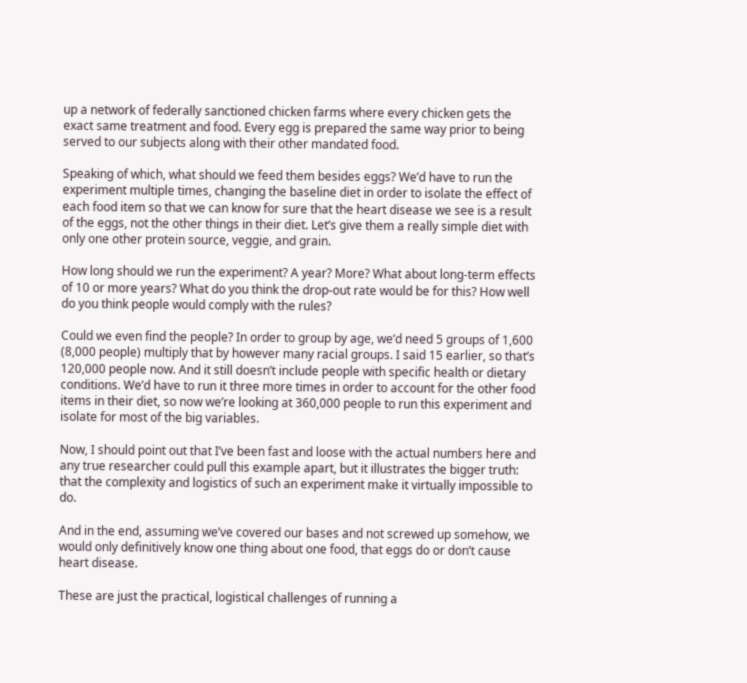up a network of federally sanctioned chicken farms where every chicken gets the exact same treatment and food. Every egg is prepared the same way prior to being served to our subjects along with their other mandated food.

Speaking of which, what should we feed them besides eggs? We’d have to run the experiment multiple times, changing the baseline diet in order to isolate the effect of each food item so that we can know for sure that the heart disease we see is a result of the eggs, not the other things in their diet. Let’s give them a really simple diet with only one other protein source, veggie, and grain.

How long should we run the experiment? A year? More? What about long-term effects of 10 or more years? What do you think the drop-out rate would be for this? How well do you think people would comply with the rules?

Could we even find the people? In order to group by age, we’d need 5 groups of 1,600 (8,000 people) multiply that by however many racial groups. I said 15 earlier, so that’s 120,000 people now. And it still doesn’t include people with specific health or dietary conditions. We’d have to run it three more times in order to account for the other food items in their diet, so now we’re looking at 360,000 people to run this experiment and isolate for most of the big variables.

Now, I should point out that I’ve been fast and loose with the actual numbers here and any true researcher could pull this example apart, but it illustrates the bigger truth: that the complexity and logistics of such an experiment make it virtually impossible to do.

And in the end, assuming we’ve covered our bases and not screwed up somehow, we would only definitively know one thing about one food, that eggs do or don’t cause heart disease.

These are just the practical, logistical challenges of running a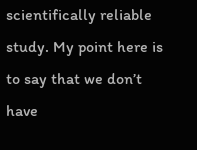scientifically reliable study. My point here is to say that we don’t have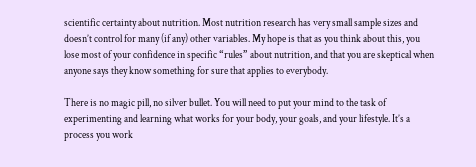scientific certainty about nutrition. Most nutrition research has very small sample sizes and doesn’t control for many (if any) other variables. My hope is that as you think about this, you lose most of your confidence in specific “rules” about nutrition, and that you are skeptical when anyone says they know something for sure that applies to everybody.

There is no magic pill, no silver bullet. You will need to put your mind to the task of experimenting and learning what works for your body, your goals, and your lifestyle. It’s a process you work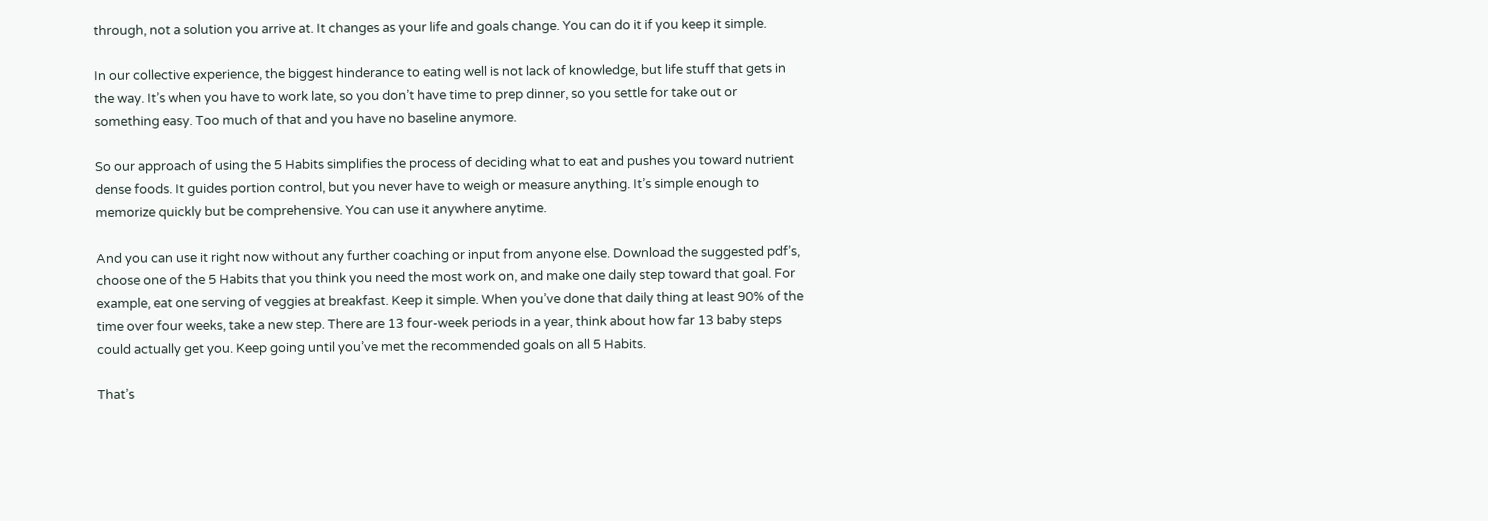through, not a solution you arrive at. It changes as your life and goals change. You can do it if you keep it simple.

In our collective experience, the biggest hinderance to eating well is not lack of knowledge, but life stuff that gets in the way. It’s when you have to work late, so you don’t have time to prep dinner, so you settle for take out or something easy. Too much of that and you have no baseline anymore.

So our approach of using the 5 Habits simplifies the process of deciding what to eat and pushes you toward nutrient dense foods. It guides portion control, but you never have to weigh or measure anything. It’s simple enough to memorize quickly but be comprehensive. You can use it anywhere anytime.

And you can use it right now without any further coaching or input from anyone else. Download the suggested pdf’s, choose one of the 5 Habits that you think you need the most work on, and make one daily step toward that goal. For example, eat one serving of veggies at breakfast. Keep it simple. When you’ve done that daily thing at least 90% of the time over four weeks, take a new step. There are 13 four-week periods in a year, think about how far 13 baby steps could actually get you. Keep going until you’ve met the recommended goals on all 5 Habits.

That’s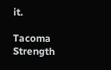it.

Tacoma Strength